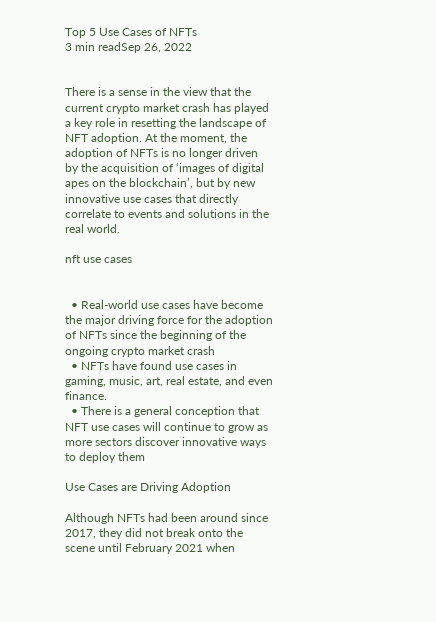Top 5 Use Cases of NFTs
3 min readSep 26, 2022


There is a sense in the view that the current crypto market crash has played a key role in resetting the landscape of NFT adoption. At the moment, the adoption of NFTs is no longer driven by the acquisition of ‘images of digital apes on the blockchain’, but by new innovative use cases that directly correlate to events and solutions in the real world.

nft use cases


  • Real-world use cases have become the major driving force for the adoption of NFTs since the beginning of the ongoing crypto market crash
  • NFTs have found use cases in gaming, music, art, real estate, and even finance.
  • There is a general conception that NFT use cases will continue to grow as more sectors discover innovative ways to deploy them

Use Cases are Driving Adoption

Although NFTs had been around since 2017, they did not break onto the scene until February 2021 when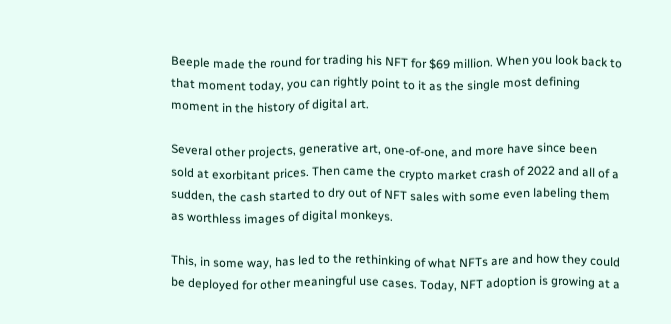Beeple made the round for trading his NFT for $69 million. When you look back to that moment today, you can rightly point to it as the single most defining moment in the history of digital art.

Several other projects, generative art, one-of-one, and more have since been sold at exorbitant prices. Then came the crypto market crash of 2022 and all of a sudden, the cash started to dry out of NFT sales with some even labeling them as worthless images of digital monkeys.

This, in some way, has led to the rethinking of what NFTs are and how they could be deployed for other meaningful use cases. Today, NFT adoption is growing at a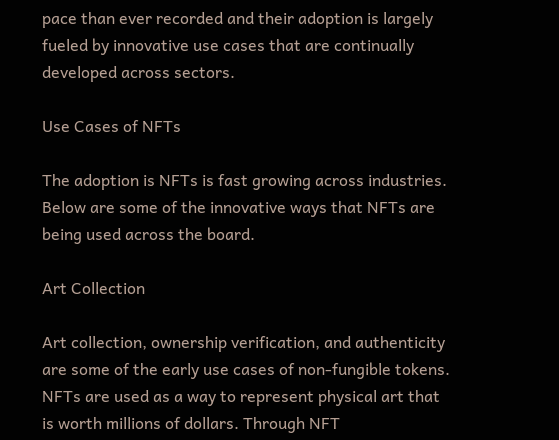pace than ever recorded and their adoption is largely fueled by innovative use cases that are continually developed across sectors.

Use Cases of NFTs

The adoption is NFTs is fast growing across industries. Below are some of the innovative ways that NFTs are being used across the board.

Art Collection

Art collection, ownership verification, and authenticity are some of the early use cases of non-fungible tokens. NFTs are used as a way to represent physical art that is worth millions of dollars. Through NFT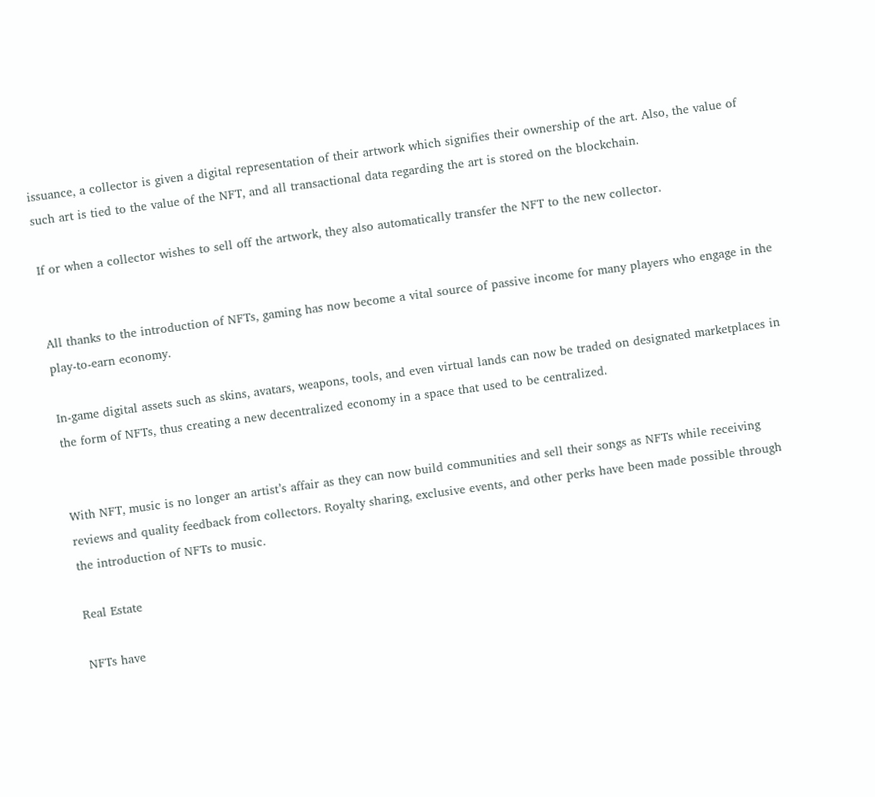issuance, a collector is given a digital representation of their artwork which signifies their ownership of the art. Also, the value of such art is tied to the value of the NFT, and all transactional data regarding the art is stored on the blockchain.

If or when a collector wishes to sell off the artwork, they also automatically transfer the NFT to the new collector.


All thanks to the introduction of NFTs, gaming has now become a vital source of passive income for many players who engage in the play-to-earn economy.

In-game digital assets such as skins, avatars, weapons, tools, and even virtual lands can now be traded on designated marketplaces in the form of NFTs, thus creating a new decentralized economy in a space that used to be centralized.


With NFT, music is no longer an artist’s affair as they can now build communities and sell their songs as NFTs while receiving reviews and quality feedback from collectors. Royalty sharing, exclusive events, and other perks have been made possible through the introduction of NFTs to music.

Real Estate

NFTs have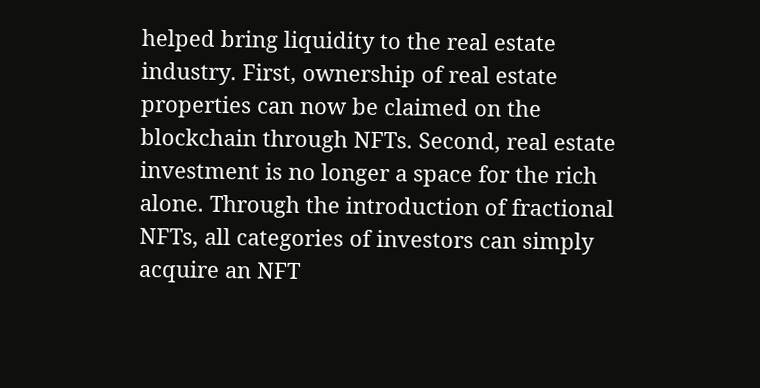helped bring liquidity to the real estate industry. First, ownership of real estate properties can now be claimed on the blockchain through NFTs. Second, real estate investment is no longer a space for the rich alone. Through the introduction of fractional NFTs, all categories of investors can simply acquire an NFT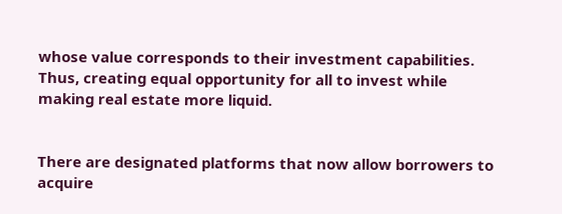whose value corresponds to their investment capabilities. Thus, creating equal opportunity for all to invest while making real estate more liquid.


There are designated platforms that now allow borrowers to acquire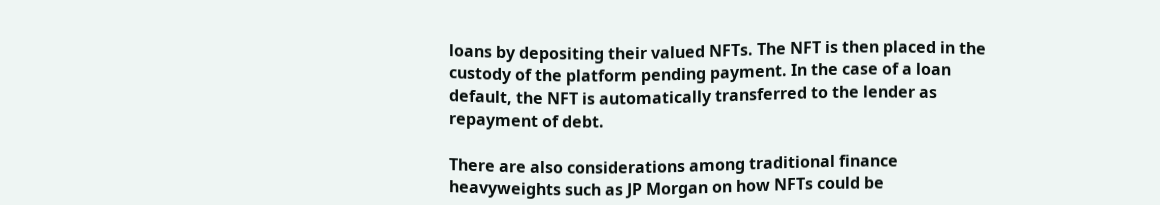loans by depositing their valued NFTs. The NFT is then placed in the custody of the platform pending payment. In the case of a loan default, the NFT is automatically transferred to the lender as repayment of debt.

There are also considerations among traditional finance heavyweights such as JP Morgan on how NFTs could be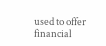used to offer financial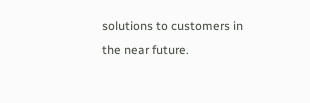solutions to customers in the near future.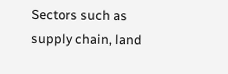Sectors such as supply chain, land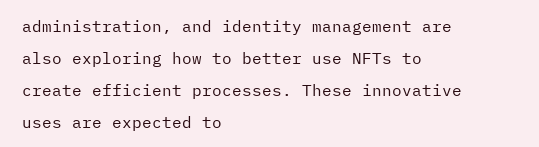administration, and identity management are also exploring how to better use NFTs to create efficient processes. These innovative uses are expected to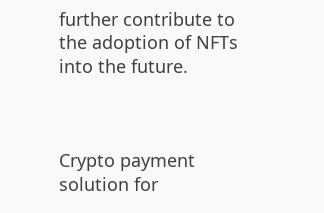further contribute to the adoption of NFTs into the future.



Crypto payment solution for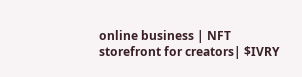online business | NFT storefront for creators| $IVRY